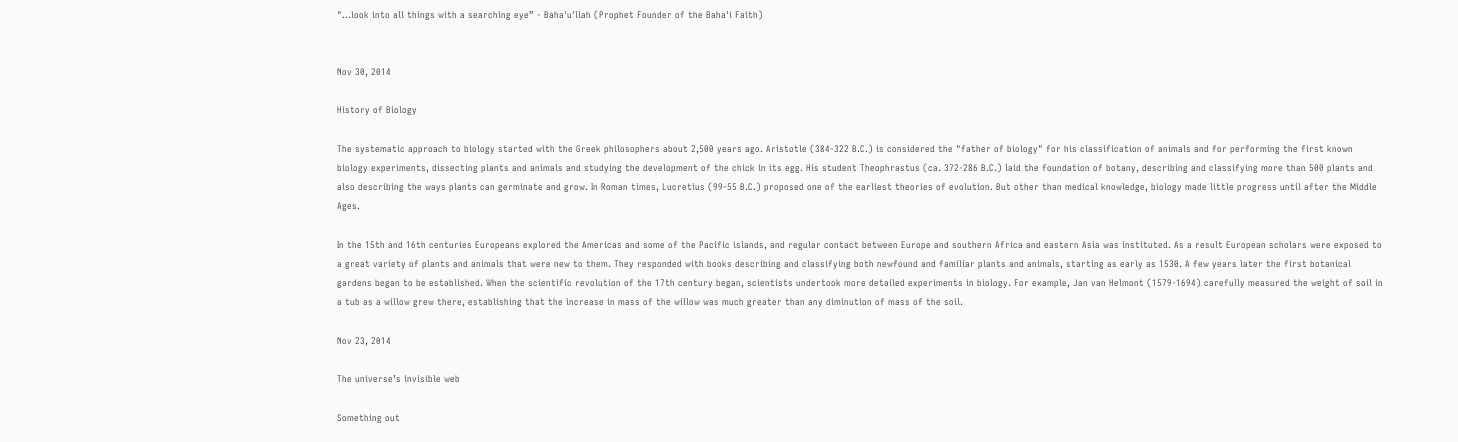"...look into all things with a searching eye” - Baha'u'llah (Prophet Founder of the Baha'i Faith)


Nov 30, 2014

History of Biology

The systematic approach to biology started with the Greek philosophers about 2,500 years ago. Aristotle (384-322 B.C.) is considered the "father of biology" for his classification of animals and for performing the first known biology experiments, dissecting plants and animals and studying the development of the chick in its egg. His student Theophrastus (ca. 372-286 B.C.) laid the foundation of botany, describing and classifying more than 500 plants and also describing the ways plants can germinate and grow. In Roman times, Lucretius (99-55 B.C.) proposed one of the earliest theories of evolution. But other than medical knowledge, biology made little progress until after the Middle Ages.

In the 15th and 16th centuries Europeans explored the Americas and some of the Pacific islands, and regular contact between Europe and southern Africa and eastern Asia was instituted. As a result European scholars were exposed to a great variety of plants and animals that were new to them. They responded with books describing and classifying both newfound and familiar plants and animals, starting as early as 1530. A few years later the first botanical gardens began to be established. When the scientific revolution of the 17th century began, scientists undertook more detailed experiments in biology. For example, Jan van Helmont (1579-1694) carefully measured the weight of soil in a tub as a willow grew there, establishing that the increase in mass of the willow was much greater than any diminution of mass of the soil.

Nov 23, 2014

The universe’s invisible web

Something out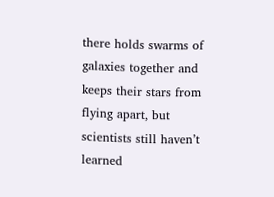there holds swarms of galaxies together and keeps their stars from flying apart, but scientists still haven’t learned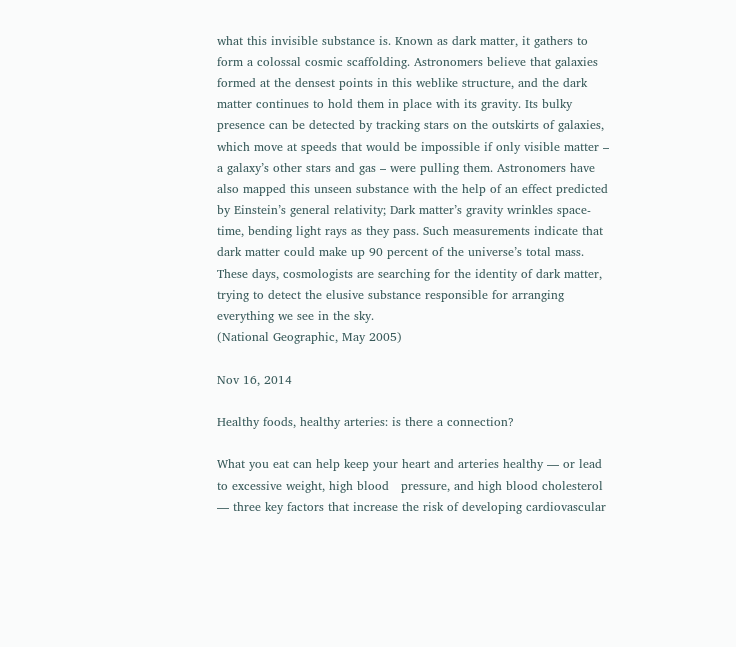what this invisible substance is. Known as dark matter, it gathers to form a colossal cosmic scaffolding. Astronomers believe that galaxies formed at the densest points in this weblike structure, and the dark matter continues to hold them in place with its gravity. Its bulky presence can be detected by tracking stars on the outskirts of galaxies, which move at speeds that would be impossible if only visible matter – a galaxy’s other stars and gas – were pulling them. Astronomers have also mapped this unseen substance with the help of an effect predicted by Einstein’s general relativity; Dark matter’s gravity wrinkles space-time, bending light rays as they pass. Such measurements indicate that dark matter could make up 90 percent of the universe’s total mass. These days, cosmologists are searching for the identity of dark matter, trying to detect the elusive substance responsible for arranging everything we see in the sky.
(National Geographic, May 2005)

Nov 16, 2014

Healthy foods, healthy arteries: is there a connection?

What you eat can help keep your heart and arteries healthy — or lead to excessive weight, high blood   pressure, and high blood cholesterol — three key factors that increase the risk of developing cardiovascular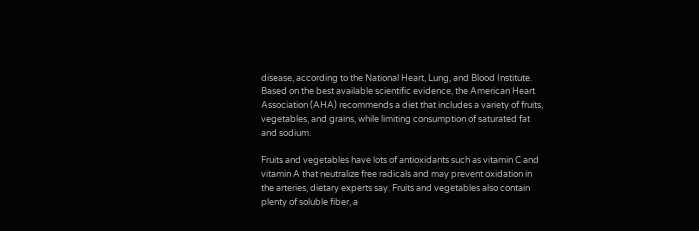disease, according to the National Heart, Lung, and Blood Institute. Based on the best available scientific evidence, the American Heart Association (AHA) recommends a diet that includes a variety of fruits, vegetables, and grains, while limiting consumption of saturated fat and sodium.

Fruits and vegetables have lots of antioxidants such as vitamin C and vitamin A that neutralize free radicals and may prevent oxidation in the arteries, dietary experts say. Fruits and vegetables also contain plenty of soluble fiber, a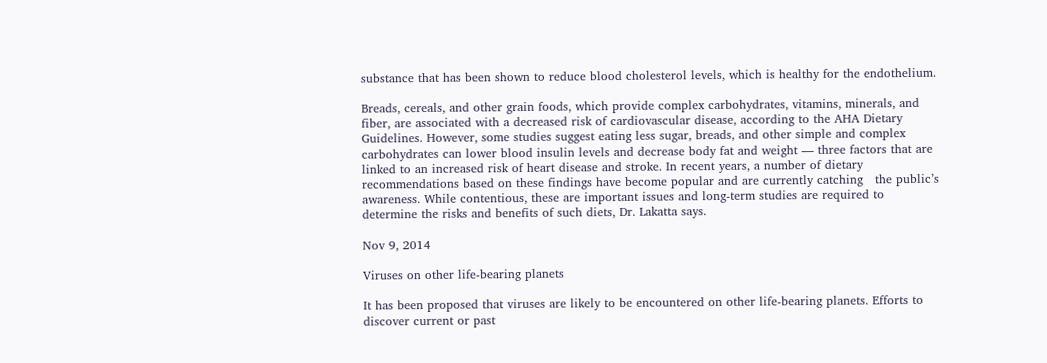substance that has been shown to reduce blood cholesterol levels, which is healthy for the endothelium.

Breads, cereals, and other grain foods, which provide complex carbohydrates, vitamins, minerals, and fiber, are associated with a decreased risk of cardiovascular disease, according to the AHA Dietary Guidelines. However, some studies suggest eating less sugar, breads, and other simple and complex carbohydrates can lower blood insulin levels and decrease body fat and weight — three factors that are linked to an increased risk of heart disease and stroke. In recent years, a number of dietary recommendations based on these findings have become popular and are currently catching   the public’s awareness. While contentious, these are important issues and long-term studies are required to determine the risks and benefits of such diets, Dr. Lakatta says.

Nov 9, 2014

Viruses on other life-bearing planets

It has been proposed that viruses are likely to be encountered on other life-bearing planets. Efforts to discover current or past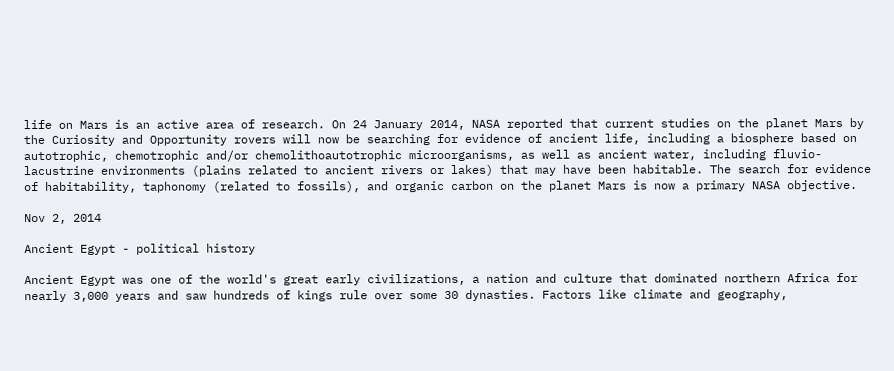life on Mars is an active area of research. On 24 January 2014, NASA reported that current studies on the planet Mars by the Curiosity and Opportunity rovers will now be searching for evidence of ancient life, including a biosphere based on autotrophic, chemotrophic and/or chemolithoautotrophic microorganisms, as well as ancient water, including fluvio-lacustrine environments (plains related to ancient rivers or lakes) that may have been habitable. The search for evidence of habitability, taphonomy (related to fossils), and organic carbon on the planet Mars is now a primary NASA objective.

Nov 2, 2014

Ancient Egypt - political history

Ancient Egypt was one of the world's great early civilizations, a nation and culture that dominated northern Africa for nearly 3,000 years and saw hundreds of kings rule over some 30 dynasties. Factors like climate and geography,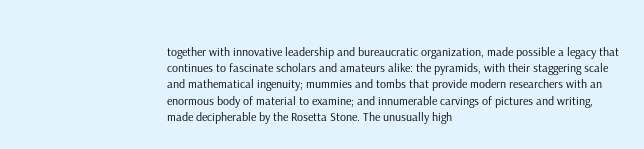together with innovative leadership and bureaucratic organization, made possible a legacy that continues to fascinate scholars and amateurs alike: the pyramids, with their staggering scale and mathematical ingenuity; mummies and tombs that provide modern researchers with an enormous body of material to examine; and innumerable carvings of pictures and writing, made decipherable by the Rosetta Stone. The unusually high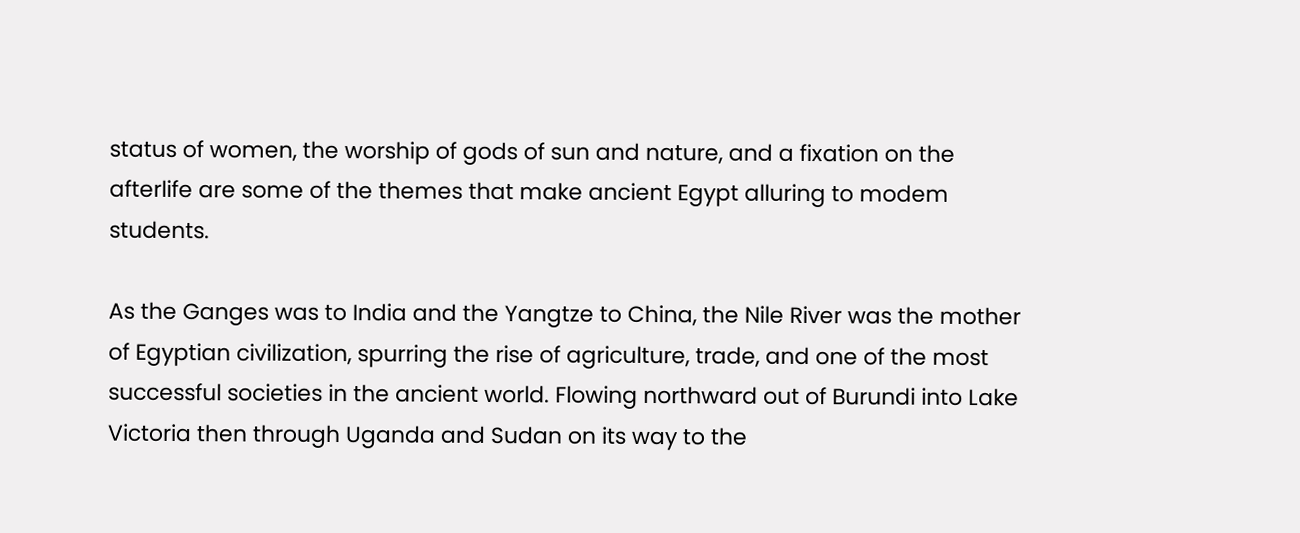status of women, the worship of gods of sun and nature, and a fixation on the afterlife are some of the themes that make ancient Egypt alluring to modem students.

As the Ganges was to India and the Yangtze to China, the Nile River was the mother of Egyptian civilization, spurring the rise of agriculture, trade, and one of the most successful societies in the ancient world. Flowing northward out of Burundi into Lake Victoria then through Uganda and Sudan on its way to the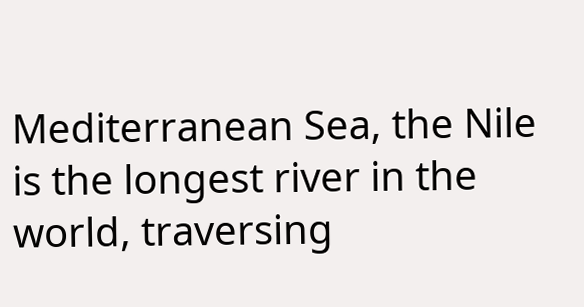Mediterranean Sea, the Nile is the longest river in the world, traversing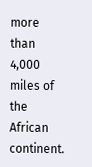more than 4,000 miles of the African continent.